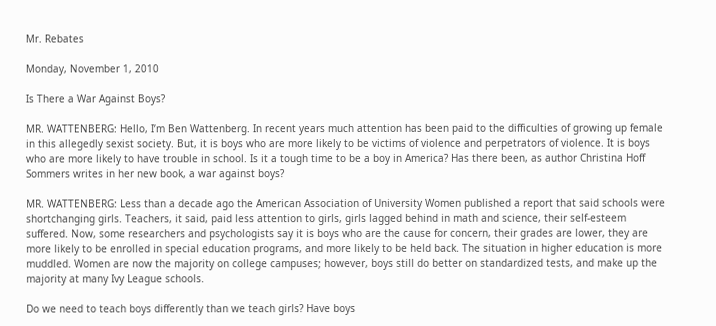Mr. Rebates

Monday, November 1, 2010

Is There a War Against Boys?

MR. WATTENBERG: Hello, I’m Ben Wattenberg. In recent years much attention has been paid to the difficulties of growing up female in this allegedly sexist society. But, it is boys who are more likely to be victims of violence and perpetrators of violence. It is boys who are more likely to have trouble in school. Is it a tough time to be a boy in America? Has there been, as author Christina Hoff Sommers writes in her new book, a war against boys?

MR. WATTENBERG: Less than a decade ago the American Association of University Women published a report that said schools were shortchanging girls. Teachers, it said, paid less attention to girls, girls lagged behind in math and science, their self-esteem suffered. Now, some researchers and psychologists say it is boys who are the cause for concern, their grades are lower, they are more likely to be enrolled in special education programs, and more likely to be held back. The situation in higher education is more muddled. Women are now the majority on college campuses; however, boys still do better on standardized tests, and make up the majority at many Ivy League schools.

Do we need to teach boys differently than we teach girls? Have boys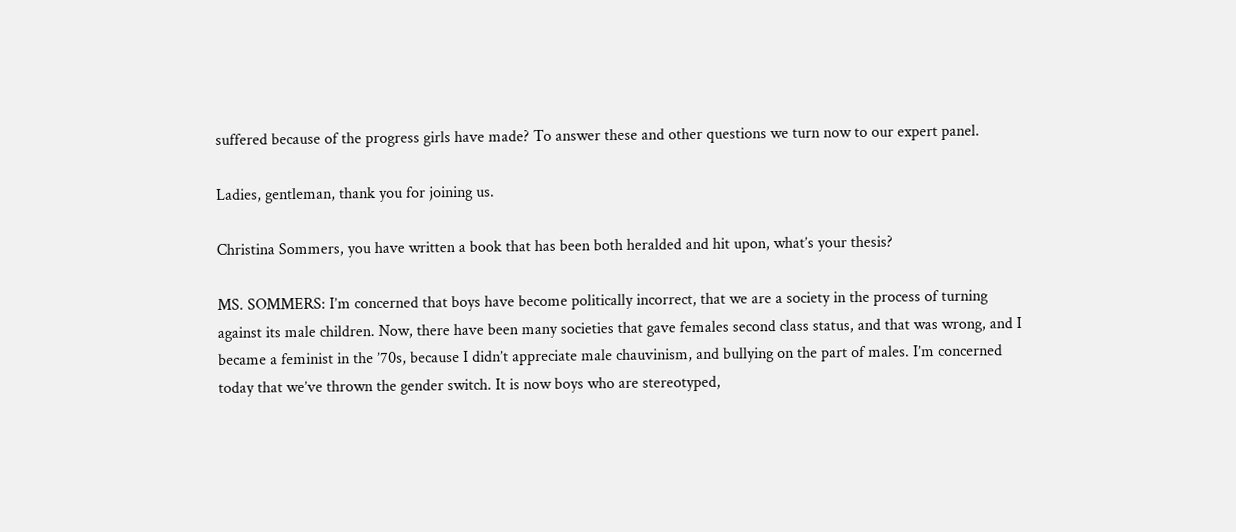suffered because of the progress girls have made? To answer these and other questions we turn now to our expert panel.

Ladies, gentleman, thank you for joining us.

Christina Sommers, you have written a book that has been both heralded and hit upon, what’s your thesis?

MS. SOMMERS: I’m concerned that boys have become politically incorrect, that we are a society in the process of turning against its male children. Now, there have been many societies that gave females second class status, and that was wrong, and I became a feminist in the ’70s, because I didn’t appreciate male chauvinism, and bullying on the part of males. I’m concerned today that we’ve thrown the gender switch. It is now boys who are stereotyped,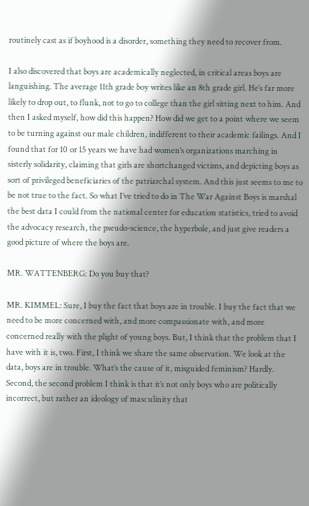routinely cast as if boyhood is a disorder, something they need to recover from.

I also discovered that boys are academically neglected, in critical areas boys are languishing. The average 11th grade boy writes like an 8th grade girl. He’s far more likely to drop out, to flunk, not to go to college than the girl sitting next to him. And then I asked myself, how did this happen? How did we get to a point where we seem to be turning against our male children, indifferent to their academic failings. And I found that for 10 or 15 years we have had women’s organizations marching in sisterly solidarity, claiming that girls are shortchanged victims, and depicting boys as sort of privileged beneficiaries of the patriarchal system. And this just seems to me to be not true to the fact. So what I’ve tried to do in The War Against Boys is marshal the best data I could from the national center for education statistics, tried to avoid the advocacy research, the pseudo-science, the hyperbole, and just give readers a good picture of where the boys are.

MR. WATTENBERG: Do you buy that?

MR. KIMMEL: Sure, I buy the fact that boys are in trouble. I buy the fact that we need to be more concerned with, and more compassionate with, and more concerned really with the plight of young boys. But, I think that the problem that I have with it is, two. First, I think we share the same observation. We look at the data, boys are in trouble. What’s the cause of it, misguided feminism? Hardly. Second, the second problem I think is that it’s not only boys who are politically incorrect, but rather an ideology of masculinity that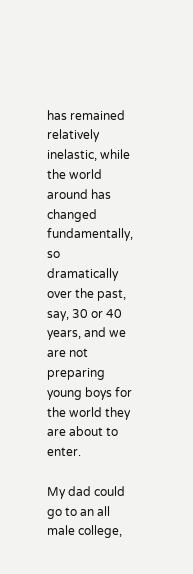has remained relatively inelastic, while the world around has changed fundamentally, so dramatically over the past, say, 30 or 40 years, and we are not preparing young boys for the world they are about to enter.

My dad could go to an all male college,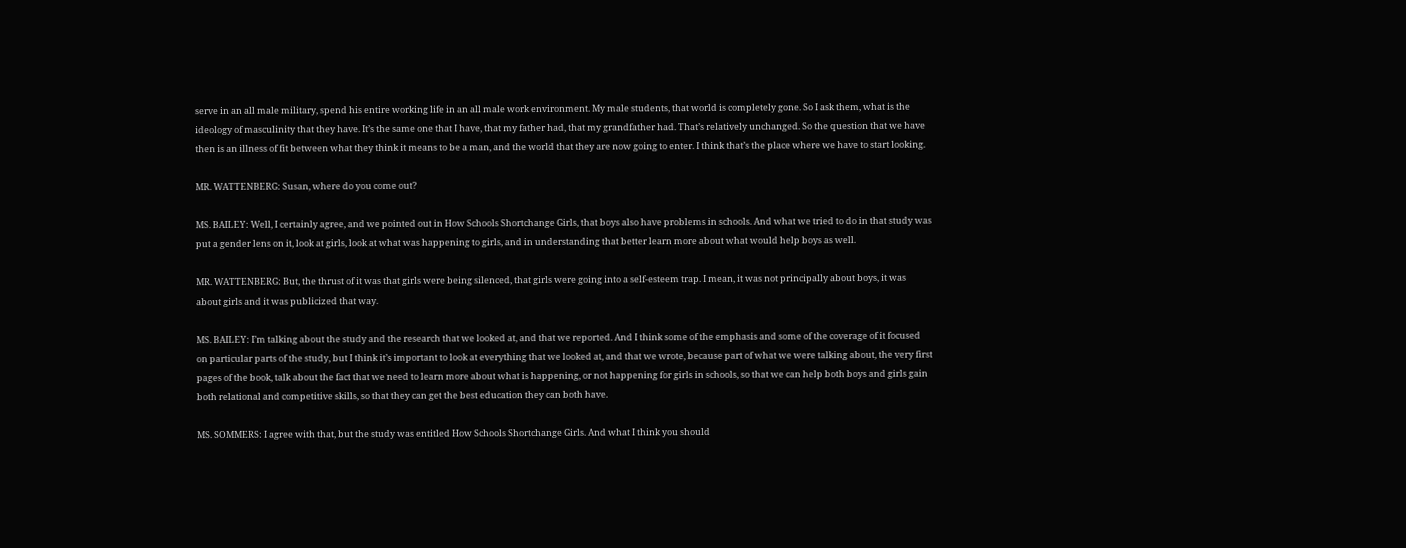serve in an all male military, spend his entire working life in an all male work environment. My male students, that world is completely gone. So I ask them, what is the ideology of masculinity that they have. It’s the same one that I have, that my father had, that my grandfather had. That’s relatively unchanged. So the question that we have then is an illness of fit between what they think it means to be a man, and the world that they are now going to enter. I think that’s the place where we have to start looking.

MR. WATTENBERG: Susan, where do you come out?

MS. BAILEY: Well, I certainly agree, and we pointed out in How Schools Shortchange Girls, that boys also have problems in schools. And what we tried to do in that study was put a gender lens on it, look at girls, look at what was happening to girls, and in understanding that better learn more about what would help boys as well.

MR. WATTENBERG: But, the thrust of it was that girls were being silenced, that girls were going into a self-esteem trap. I mean, it was not principally about boys, it was about girls and it was publicized that way.

MS. BAILEY: I’m talking about the study and the research that we looked at, and that we reported. And I think some of the emphasis and some of the coverage of it focused on particular parts of the study, but I think it’s important to look at everything that we looked at, and that we wrote, because part of what we were talking about, the very first pages of the book, talk about the fact that we need to learn more about what is happening, or not happening for girls in schools, so that we can help both boys and girls gain both relational and competitive skills, so that they can get the best education they can both have.

MS. SOMMERS: I agree with that, but the study was entitled How Schools Shortchange Girls. And what I think you should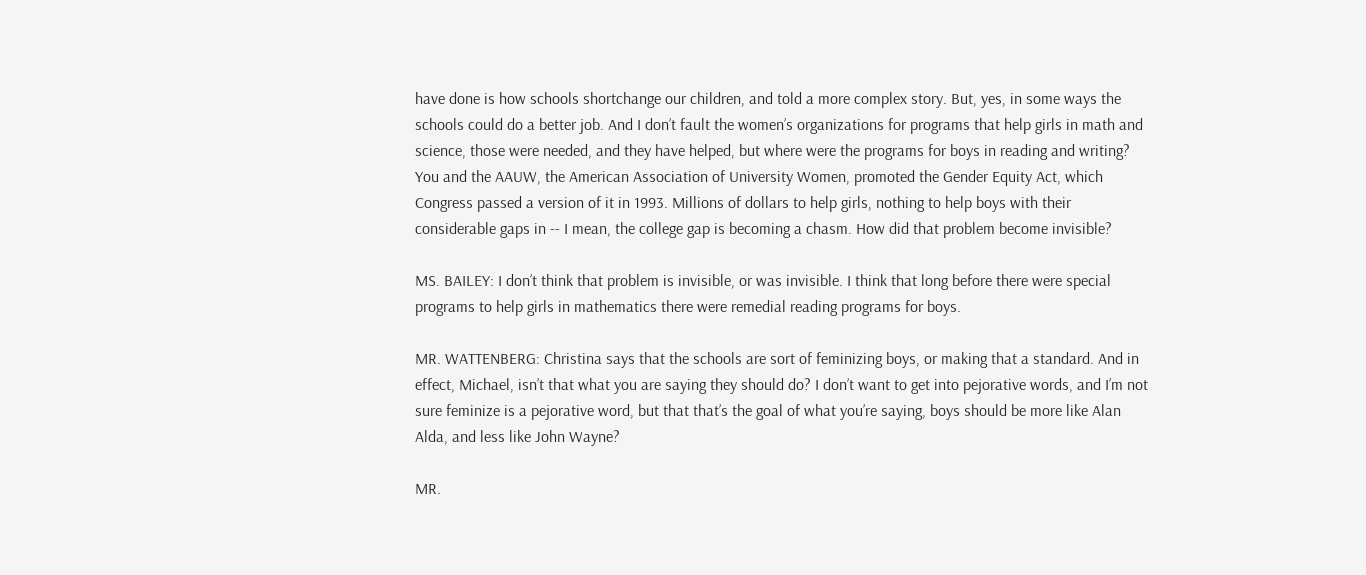have done is how schools shortchange our children, and told a more complex story. But, yes, in some ways the schools could do a better job. And I don’t fault the women’s organizations for programs that help girls in math and science, those were needed, and they have helped, but where were the programs for boys in reading and writing? You and the AAUW, the American Association of University Women, promoted the Gender Equity Act, which Congress passed a version of it in 1993. Millions of dollars to help girls, nothing to help boys with their considerable gaps in -- I mean, the college gap is becoming a chasm. How did that problem become invisible?

MS. BAILEY: I don’t think that problem is invisible, or was invisible. I think that long before there were special programs to help girls in mathematics there were remedial reading programs for boys.

MR. WATTENBERG: Christina says that the schools are sort of feminizing boys, or making that a standard. And in effect, Michael, isn’t that what you are saying they should do? I don’t want to get into pejorative words, and I’m not sure feminize is a pejorative word, but that that’s the goal of what you’re saying, boys should be more like Alan Alda, and less like John Wayne?

MR.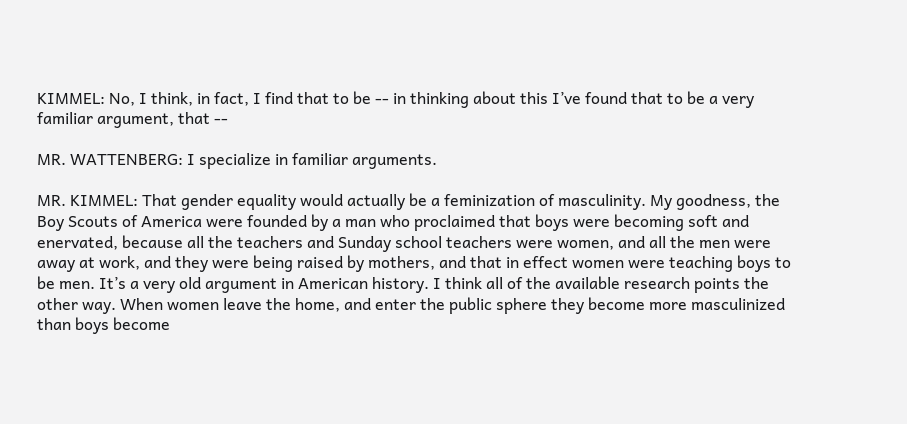KIMMEL: No, I think, in fact, I find that to be -- in thinking about this I’ve found that to be a very familiar argument, that --

MR. WATTENBERG: I specialize in familiar arguments.

MR. KIMMEL: That gender equality would actually be a feminization of masculinity. My goodness, the Boy Scouts of America were founded by a man who proclaimed that boys were becoming soft and enervated, because all the teachers and Sunday school teachers were women, and all the men were away at work, and they were being raised by mothers, and that in effect women were teaching boys to be men. It’s a very old argument in American history. I think all of the available research points the other way. When women leave the home, and enter the public sphere they become more masculinized than boys become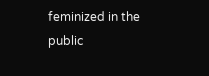feminized in the public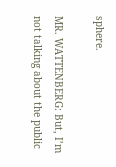sphere.

MR. WATTENBERG: But, I’m not talking about the public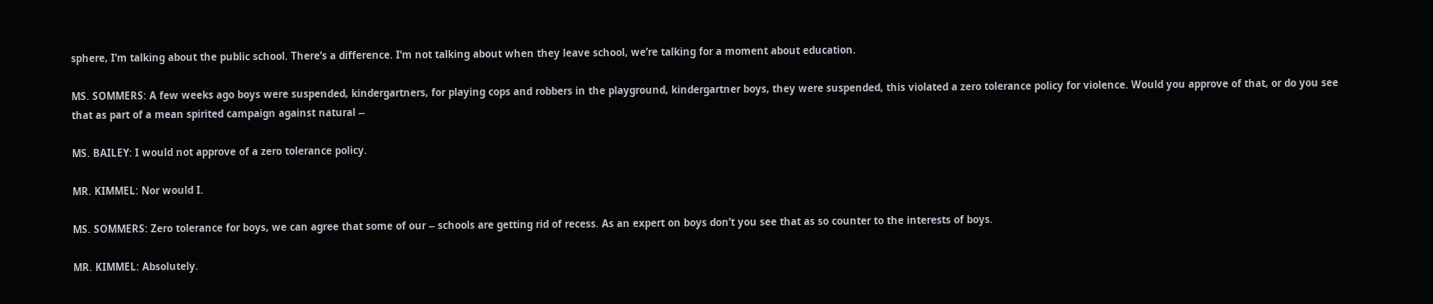sphere, I’m talking about the public school. There’s a difference. I’m not talking about when they leave school, we’re talking for a moment about education.

MS. SOMMERS: A few weeks ago boys were suspended, kindergartners, for playing cops and robbers in the playground, kindergartner boys, they were suspended, this violated a zero tolerance policy for violence. Would you approve of that, or do you see that as part of a mean spirited campaign against natural --

MS. BAILEY: I would not approve of a zero tolerance policy.

MR. KIMMEL: Nor would I.

MS. SOMMERS: Zero tolerance for boys, we can agree that some of our -- schools are getting rid of recess. As an expert on boys don’t you see that as so counter to the interests of boys.

MR. KIMMEL: Absolutely.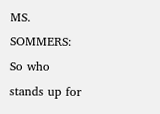MS. SOMMERS: So who stands up for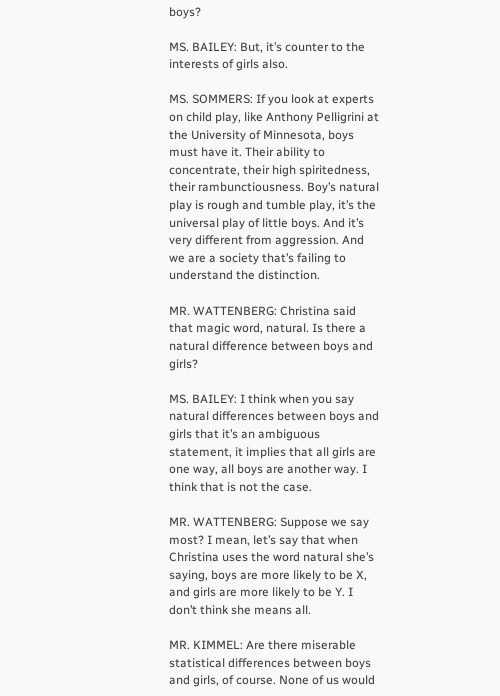boys?

MS. BAILEY: But, it’s counter to the interests of girls also.

MS. SOMMERS: If you look at experts on child play, like Anthony Pelligrini at the University of Minnesota, boys must have it. Their ability to concentrate, their high spiritedness, their rambunctiousness. Boy’s natural play is rough and tumble play, it’s the universal play of little boys. And it’s very different from aggression. And we are a society that’s failing to understand the distinction.

MR. WATTENBERG: Christina said that magic word, natural. Is there a natural difference between boys and girls?

MS. BAILEY: I think when you say natural differences between boys and girls that it’s an ambiguous statement, it implies that all girls are one way, all boys are another way. I think that is not the case.

MR. WATTENBERG: Suppose we say most? I mean, let’s say that when Christina uses the word natural she’s saying, boys are more likely to be X, and girls are more likely to be Y. I don’t think she means all.

MR. KIMMEL: Are there miserable statistical differences between boys and girls, of course. None of us would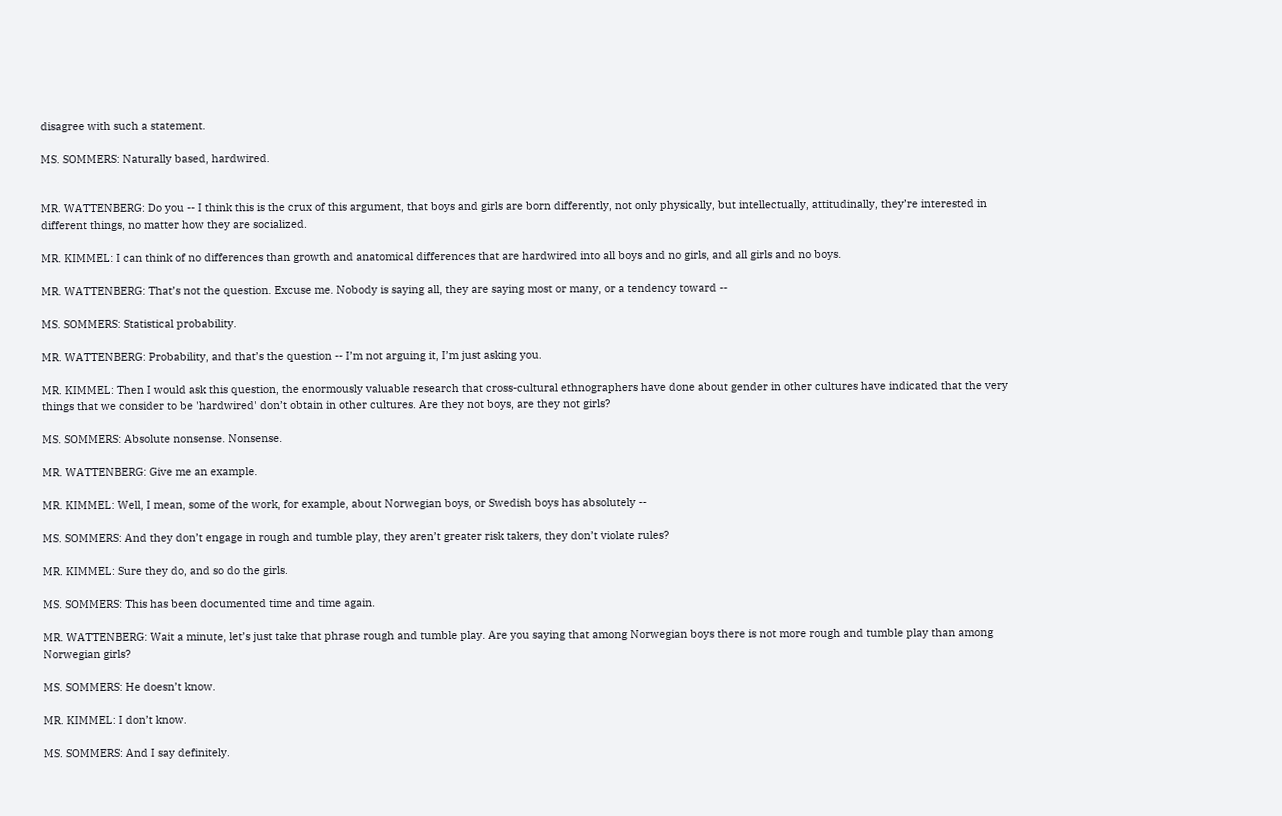disagree with such a statement.

MS. SOMMERS: Naturally based, hardwired.


MR. WATTENBERG: Do you -- I think this is the crux of this argument, that boys and girls are born differently, not only physically, but intellectually, attitudinally, they’re interested in different things, no matter how they are socialized.

MR. KIMMEL: I can think of no differences than growth and anatomical differences that are hardwired into all boys and no girls, and all girls and no boys.

MR. WATTENBERG: That’s not the question. Excuse me. Nobody is saying all, they are saying most or many, or a tendency toward --

MS. SOMMERS: Statistical probability.

MR. WATTENBERG: Probability, and that’s the question -- I’m not arguing it, I’m just asking you.

MR. KIMMEL: Then I would ask this question, the enormously valuable research that cross-cultural ethnographers have done about gender in other cultures have indicated that the very things that we consider to be 'hardwired' don’t obtain in other cultures. Are they not boys, are they not girls?

MS. SOMMERS: Absolute nonsense. Nonsense.

MR. WATTENBERG: Give me an example.

MR. KIMMEL: Well, I mean, some of the work, for example, about Norwegian boys, or Swedish boys has absolutely --

MS. SOMMERS: And they don’t engage in rough and tumble play, they aren’t greater risk takers, they don’t violate rules?

MR. KIMMEL: Sure they do, and so do the girls.

MS. SOMMERS: This has been documented time and time again.

MR. WATTENBERG: Wait a minute, let’s just take that phrase rough and tumble play. Are you saying that among Norwegian boys there is not more rough and tumble play than among Norwegian girls?

MS. SOMMERS: He doesn’t know.

MR. KIMMEL: I don’t know.

MS. SOMMERS: And I say definitely.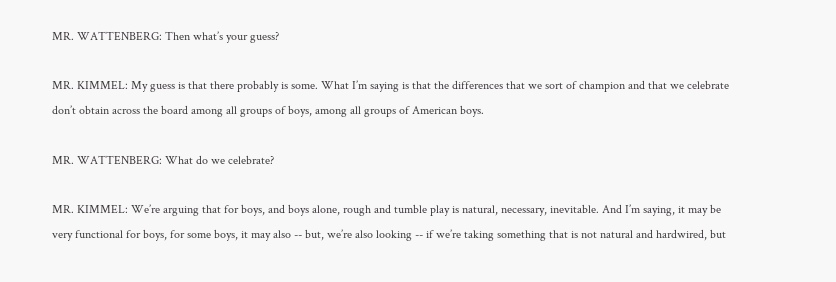MR. WATTENBERG: Then what’s your guess?

MR. KIMMEL: My guess is that there probably is some. What I’m saying is that the differences that we sort of champion and that we celebrate don’t obtain across the board among all groups of boys, among all groups of American boys.

MR. WATTENBERG: What do we celebrate?

MR. KIMMEL: We’re arguing that for boys, and boys alone, rough and tumble play is natural, necessary, inevitable. And I’m saying, it may be very functional for boys, for some boys, it may also -- but, we’re also looking -- if we’re taking something that is not natural and hardwired, but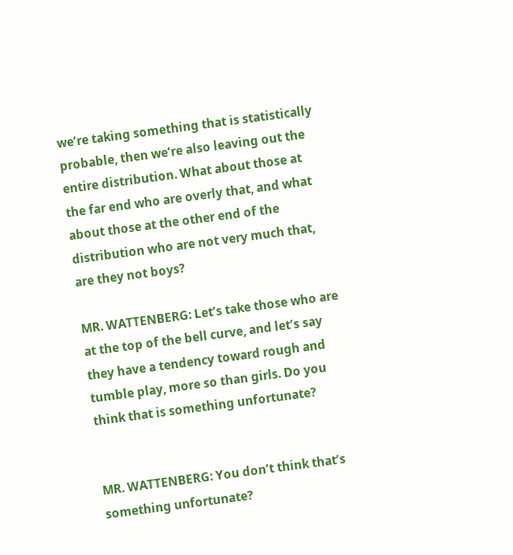we’re taking something that is statistically probable, then we’re also leaving out the entire distribution. What about those at the far end who are overly that, and what about those at the other end of the distribution who are not very much that, are they not boys?

MR. WATTENBERG: Let’s take those who are at the top of the bell curve, and let’s say they have a tendency toward rough and tumble play, more so than girls. Do you think that is something unfortunate?


MR. WATTENBERG: You don’t think that’s something unfortunate?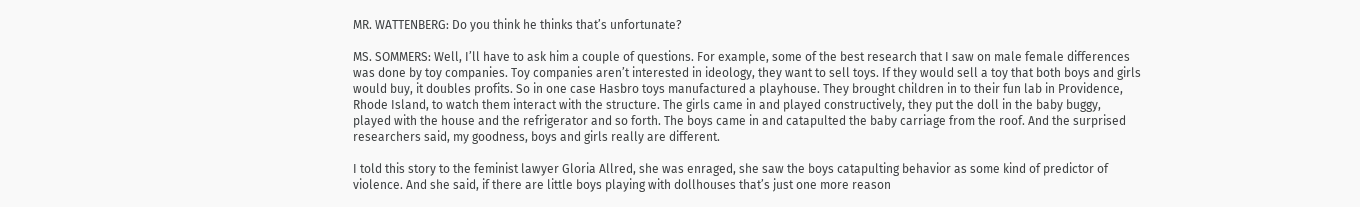MR. WATTENBERG: Do you think he thinks that’s unfortunate?

MS. SOMMERS: Well, I’ll have to ask him a couple of questions. For example, some of the best research that I saw on male female differences was done by toy companies. Toy companies aren’t interested in ideology, they want to sell toys. If they would sell a toy that both boys and girls would buy, it doubles profits. So in one case Hasbro toys manufactured a playhouse. They brought children in to their fun lab in Providence, Rhode Island, to watch them interact with the structure. The girls came in and played constructively, they put the doll in the baby buggy, played with the house and the refrigerator and so forth. The boys came in and catapulted the baby carriage from the roof. And the surprised researchers said, my goodness, boys and girls really are different.

I told this story to the feminist lawyer Gloria Allred, she was enraged, she saw the boys catapulting behavior as some kind of predictor of violence. And she said, if there are little boys playing with dollhouses that’s just one more reason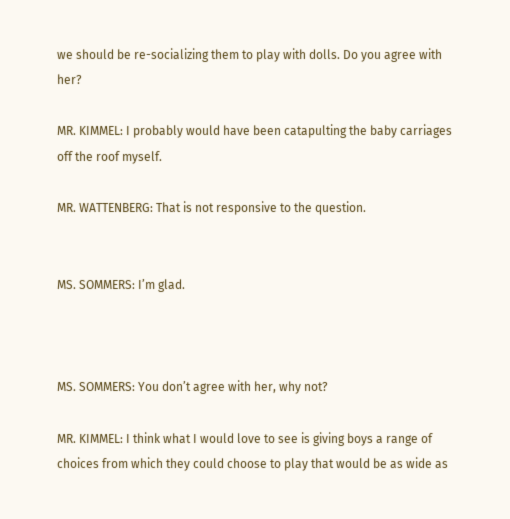we should be re-socializing them to play with dolls. Do you agree with her?

MR. KIMMEL: I probably would have been catapulting the baby carriages off the roof myself.

MR. WATTENBERG: That is not responsive to the question.


MS. SOMMERS: I’m glad.



MS. SOMMERS: You don’t agree with her, why not?

MR. KIMMEL: I think what I would love to see is giving boys a range of choices from which they could choose to play that would be as wide as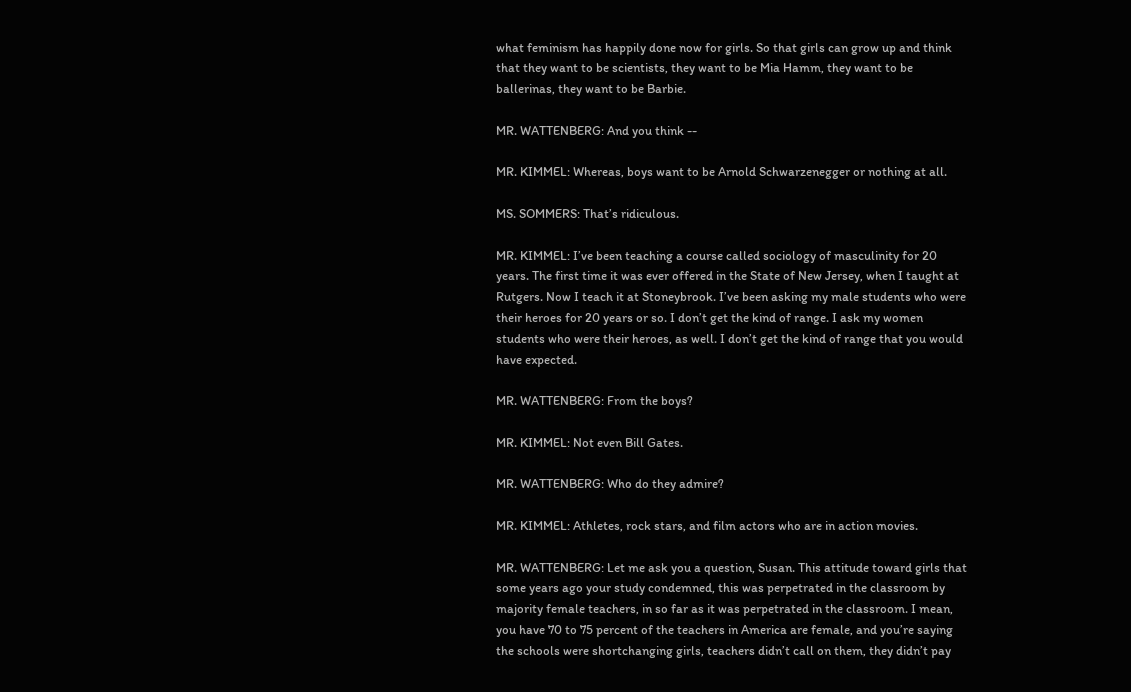what feminism has happily done now for girls. So that girls can grow up and think that they want to be scientists, they want to be Mia Hamm, they want to be ballerinas, they want to be Barbie.

MR. WATTENBERG: And you think --

MR. KIMMEL: Whereas, boys want to be Arnold Schwarzenegger or nothing at all.

MS. SOMMERS: That’s ridiculous.

MR. KIMMEL: I’ve been teaching a course called sociology of masculinity for 20 years. The first time it was ever offered in the State of New Jersey, when I taught at Rutgers. Now I teach it at Stoneybrook. I’ve been asking my male students who were their heroes for 20 years or so. I don’t get the kind of range. I ask my women students who were their heroes, as well. I don’t get the kind of range that you would have expected.

MR. WATTENBERG: From the boys?

MR. KIMMEL: Not even Bill Gates.

MR. WATTENBERG: Who do they admire?

MR. KIMMEL: Athletes, rock stars, and film actors who are in action movies.

MR. WATTENBERG: Let me ask you a question, Susan. This attitude toward girls that some years ago your study condemned, this was perpetrated in the classroom by majority female teachers, in so far as it was perpetrated in the classroom. I mean, you have 70 to 75 percent of the teachers in America are female, and you’re saying the schools were shortchanging girls, teachers didn’t call on them, they didn’t pay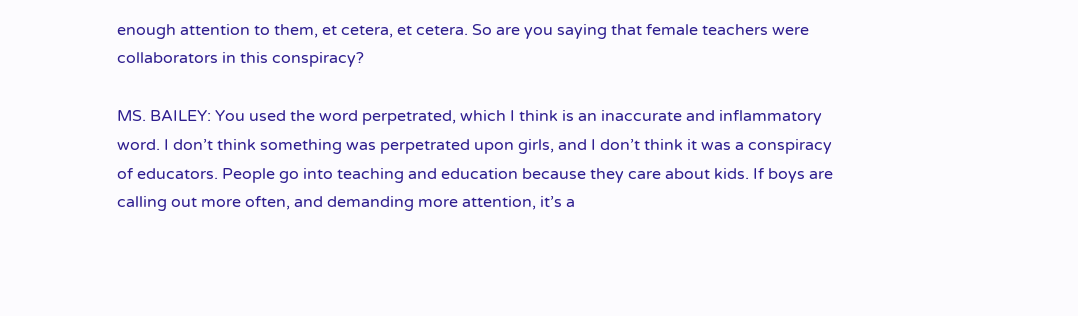enough attention to them, et cetera, et cetera. So are you saying that female teachers were collaborators in this conspiracy?

MS. BAILEY: You used the word perpetrated, which I think is an inaccurate and inflammatory word. I don’t think something was perpetrated upon girls, and I don’t think it was a conspiracy of educators. People go into teaching and education because they care about kids. If boys are calling out more often, and demanding more attention, it’s a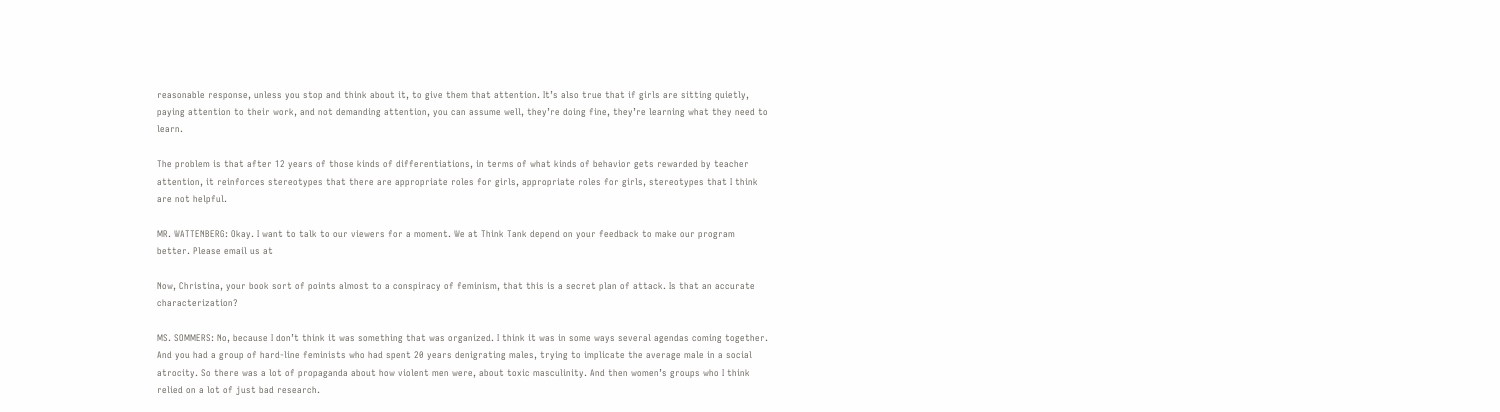reasonable response, unless you stop and think about it, to give them that attention. It’s also true that if girls are sitting quietly, paying attention to their work, and not demanding attention, you can assume well, they’re doing fine, they’re learning what they need to learn.

The problem is that after 12 years of those kinds of differentiations, in terms of what kinds of behavior gets rewarded by teacher attention, it reinforces stereotypes that there are appropriate roles for girls, appropriate roles for girls, stereotypes that I think are not helpful.

MR. WATTENBERG: Okay. I want to talk to our viewers for a moment. We at Think Tank depend on your feedback to make our program better. Please email us at

Now, Christina, your book sort of points almost to a conspiracy of feminism, that this is a secret plan of attack. Is that an accurate characterization?

MS. SOMMERS: No, because I don’t think it was something that was organized. I think it was in some ways several agendas coming together. And you had a group of hard-line feminists who had spent 20 years denigrating males, trying to implicate the average male in a social atrocity. So there was a lot of propaganda about how violent men were, about toxic masculinity. And then women’s groups who I think relied on a lot of just bad research.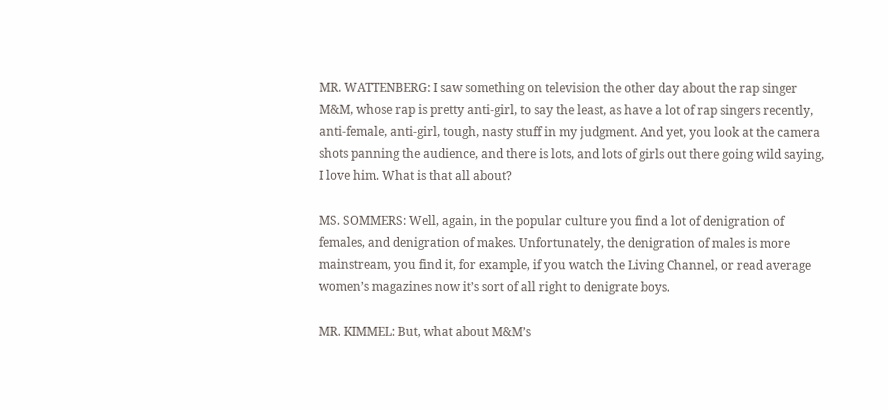MR. WATTENBERG: I saw something on television the other day about the rap singer M&M, whose rap is pretty anti-girl, to say the least, as have a lot of rap singers recently, anti-female, anti-girl, tough, nasty stuff in my judgment. And yet, you look at the camera shots panning the audience, and there is lots, and lots of girls out there going wild saying, I love him. What is that all about?

MS. SOMMERS: Well, again, in the popular culture you find a lot of denigration of females, and denigration of makes. Unfortunately, the denigration of males is more mainstream, you find it, for example, if you watch the Living Channel, or read average women’s magazines now it’s sort of all right to denigrate boys.

MR. KIMMEL: But, what about M&M’s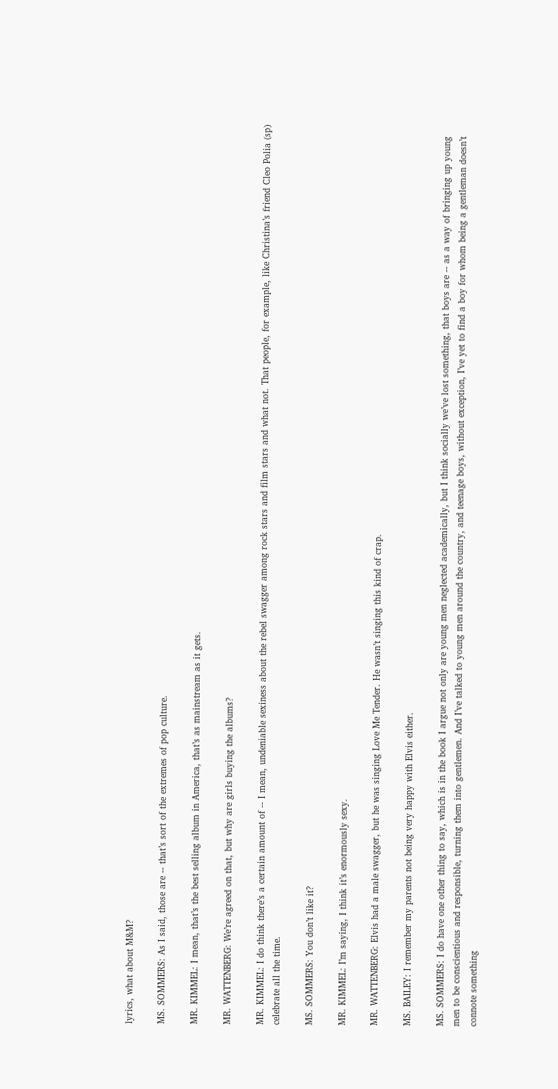lyrics, what about M&M?

MS. SOMMERS: As I said, those are -- that’s sort of the extremes of pop culture.

MR. KIMMEL: I mean, that’s the best selling album in America, that’s as mainstream as it gets.

MR. WATTENBERG: We’re agreed on that, but why are girls buying the albums?

MR. KIMMEL: I do think there’s a certain amount of -- I mean, undeniable sexiness about the rebel swagger among rock stars and film stars and what not. That people, for example, like Christina’s friend Cleo Polia (sp) celebrate all the time.

MS. SOMMERS: You don’t like it?

MR. KIMMEL: I’m saying, I think it’s enormously sexy.

MR. WATTENBERG: Elvis had a male swagger, but he was singing Love Me Tender. He wasn’t singing this kind of crap.

MS. BAILEY: I remember my parents not being very happy with Elvis either.

MS. SOMMERS: I do have one other thing to say, which is in the book I argue not only are young men neglected academically, but I think socially we’ve lost something, that boys are -- as a way of bringing up young men to be conscientious and responsible, turning them into gentlemen. And I’ve talked to young men around the country, and teenage boys, without exception, I’ve yet to find a boy for whom being a gentleman doesn’t connote something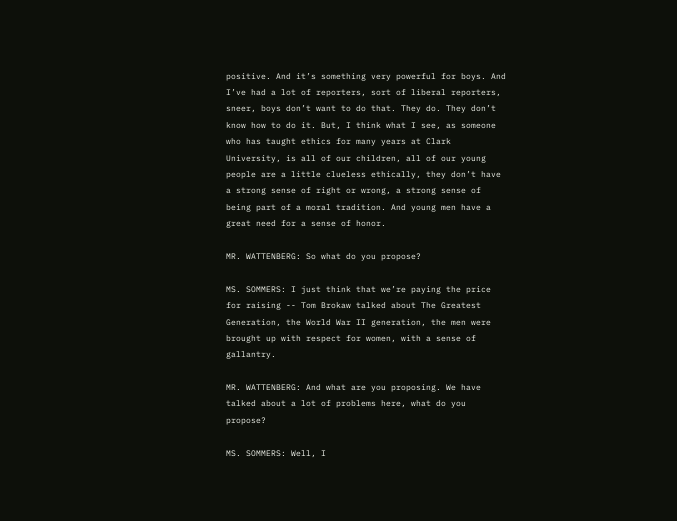positive. And it’s something very powerful for boys. And I’ve had a lot of reporters, sort of liberal reporters, sneer, boys don’t want to do that. They do. They don’t know how to do it. But, I think what I see, as someone who has taught ethics for many years at Clark University, is all of our children, all of our young people are a little clueless ethically, they don’t have a strong sense of right or wrong, a strong sense of being part of a moral tradition. And young men have a great need for a sense of honor.

MR. WATTENBERG: So what do you propose?

MS. SOMMERS: I just think that we’re paying the price for raising -- Tom Brokaw talked about The Greatest Generation, the World War II generation, the men were brought up with respect for women, with a sense of gallantry.

MR. WATTENBERG: And what are you proposing. We have talked about a lot of problems here, what do you propose?

MS. SOMMERS: Well, I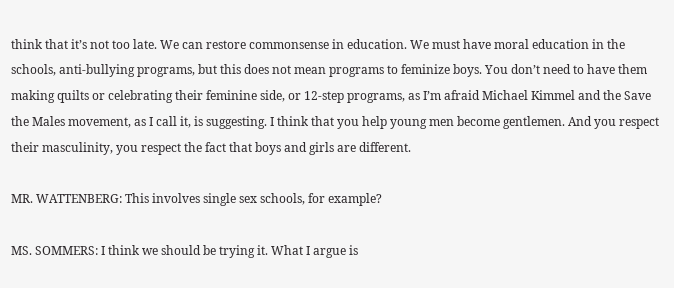think that it’s not too late. We can restore commonsense in education. We must have moral education in the schools, anti-bullying programs, but this does not mean programs to feminize boys. You don’t need to have them making quilts or celebrating their feminine side, or 12-step programs, as I’m afraid Michael Kimmel and the Save the Males movement, as I call it, is suggesting. I think that you help young men become gentlemen. And you respect their masculinity, you respect the fact that boys and girls are different.

MR. WATTENBERG: This involves single sex schools, for example?

MS. SOMMERS: I think we should be trying it. What I argue is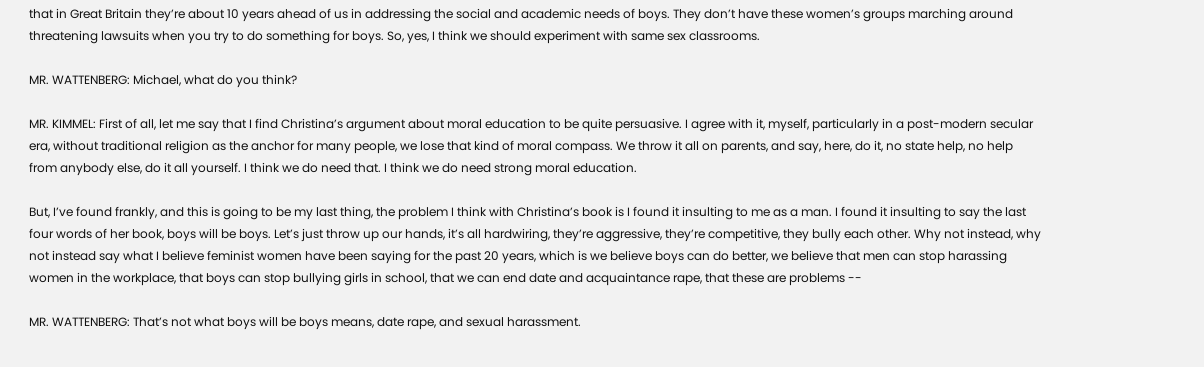that in Great Britain they’re about 10 years ahead of us in addressing the social and academic needs of boys. They don’t have these women’s groups marching around threatening lawsuits when you try to do something for boys. So, yes, I think we should experiment with same sex classrooms.

MR. WATTENBERG: Michael, what do you think?

MR. KIMMEL: First of all, let me say that I find Christina’s argument about moral education to be quite persuasive. I agree with it, myself, particularly in a post-modern secular era, without traditional religion as the anchor for many people, we lose that kind of moral compass. We throw it all on parents, and say, here, do it, no state help, no help from anybody else, do it all yourself. I think we do need that. I think we do need strong moral education.

But, I’ve found frankly, and this is going to be my last thing, the problem I think with Christina’s book is I found it insulting to me as a man. I found it insulting to say the last four words of her book, boys will be boys. Let’s just throw up our hands, it’s all hardwiring, they’re aggressive, they’re competitive, they bully each other. Why not instead, why not instead say what I believe feminist women have been saying for the past 20 years, which is we believe boys can do better, we believe that men can stop harassing women in the workplace, that boys can stop bullying girls in school, that we can end date and acquaintance rape, that these are problems --

MR. WATTENBERG: That’s not what boys will be boys means, date rape, and sexual harassment.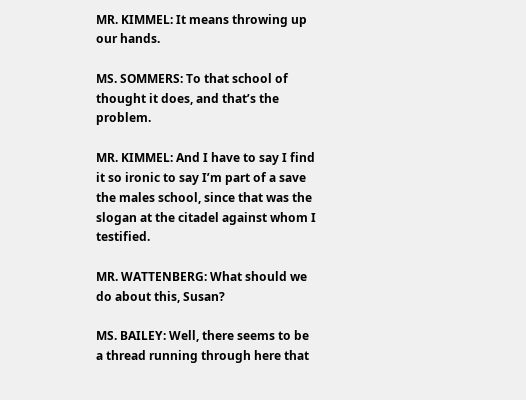MR. KIMMEL: It means throwing up our hands.

MS. SOMMERS: To that school of thought it does, and that’s the problem.

MR. KIMMEL: And I have to say I find it so ironic to say I’m part of a save the males school, since that was the slogan at the citadel against whom I testified.

MR. WATTENBERG: What should we do about this, Susan?

MS. BAILEY: Well, there seems to be a thread running through here that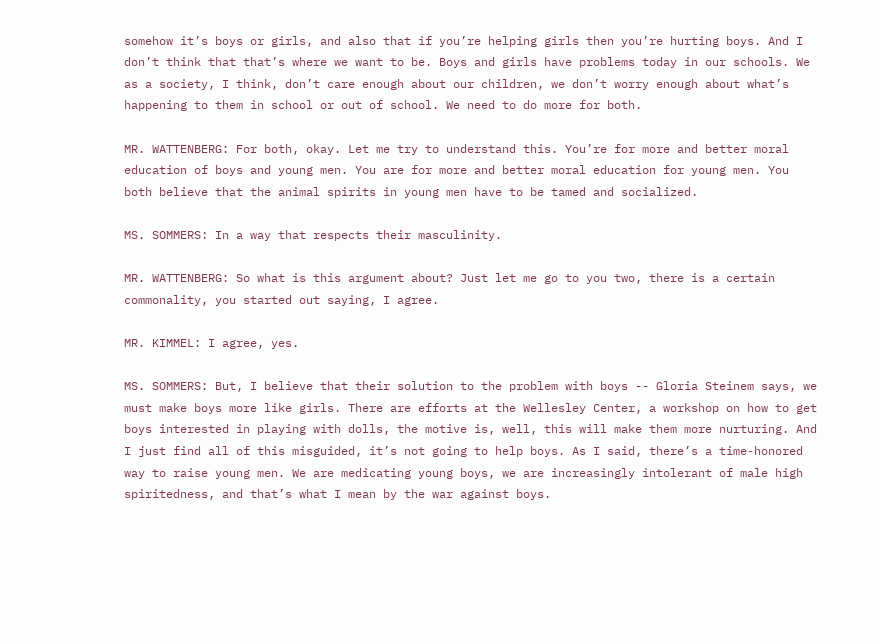somehow it’s boys or girls, and also that if you’re helping girls then you’re hurting boys. And I don’t think that that’s where we want to be. Boys and girls have problems today in our schools. We as a society, I think, don’t care enough about our children, we don’t worry enough about what’s happening to them in school or out of school. We need to do more for both.

MR. WATTENBERG: For both, okay. Let me try to understand this. You’re for more and better moral education of boys and young men. You are for more and better moral education for young men. You both believe that the animal spirits in young men have to be tamed and socialized.

MS. SOMMERS: In a way that respects their masculinity.

MR. WATTENBERG: So what is this argument about? Just let me go to you two, there is a certain commonality, you started out saying, I agree.

MR. KIMMEL: I agree, yes.

MS. SOMMERS: But, I believe that their solution to the problem with boys -- Gloria Steinem says, we must make boys more like girls. There are efforts at the Wellesley Center, a workshop on how to get boys interested in playing with dolls, the motive is, well, this will make them more nurturing. And I just find all of this misguided, it’s not going to help boys. As I said, there’s a time-honored way to raise young men. We are medicating young boys, we are increasingly intolerant of male high spiritedness, and that’s what I mean by the war against boys.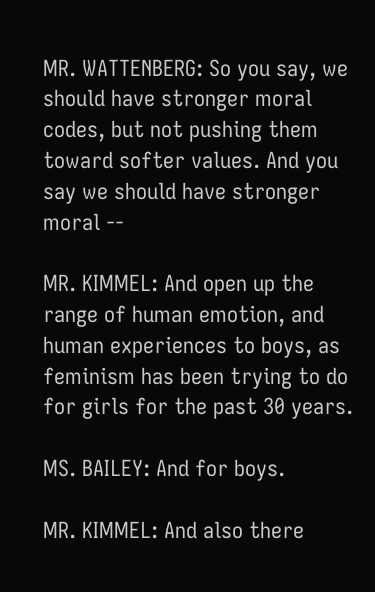MR. WATTENBERG: So you say, we should have stronger moral codes, but not pushing them toward softer values. And you say we should have stronger moral --

MR. KIMMEL: And open up the range of human emotion, and human experiences to boys, as feminism has been trying to do for girls for the past 30 years.

MS. BAILEY: And for boys.

MR. KIMMEL: And also there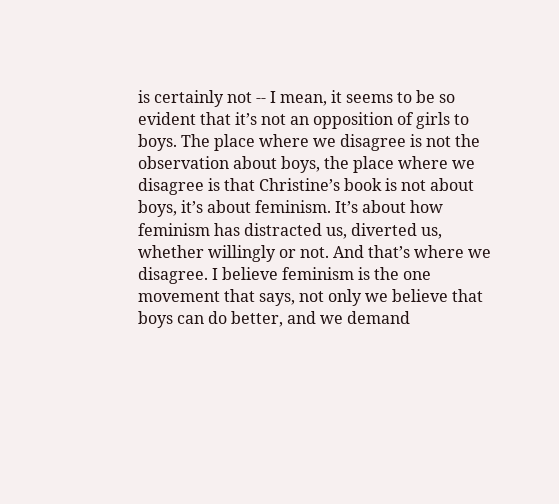is certainly not -- I mean, it seems to be so evident that it’s not an opposition of girls to boys. The place where we disagree is not the observation about boys, the place where we disagree is that Christine’s book is not about boys, it’s about feminism. It’s about how feminism has distracted us, diverted us, whether willingly or not. And that’s where we disagree. I believe feminism is the one movement that says, not only we believe that boys can do better, and we demand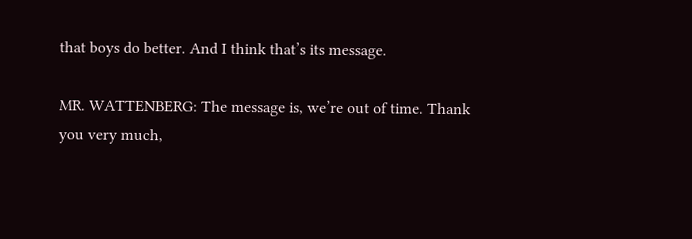that boys do better. And I think that’s its message.

MR. WATTENBERG: The message is, we’re out of time. Thank you very much,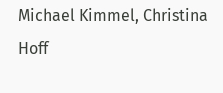Michael Kimmel, Christina Hoff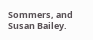Sommers, and Susan Bailey.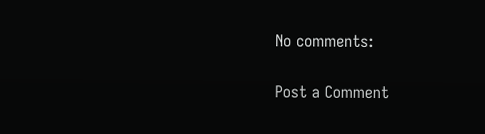No comments:

Post a Comment